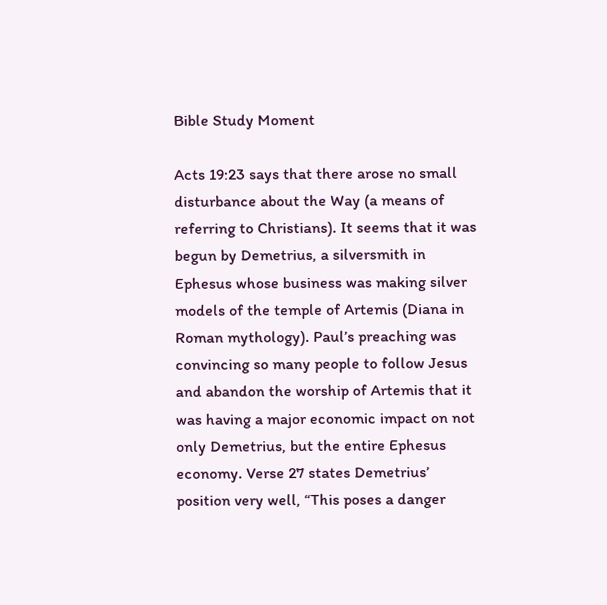Bible Study Moment

Acts 19:23 says that there arose no small disturbance about the Way (a means of referring to Christians). It seems that it was begun by Demetrius, a silversmith in Ephesus whose business was making silver models of the temple of Artemis (Diana in Roman mythology). Paul’s preaching was convincing so many people to follow Jesus and abandon the worship of Artemis that it was having a major economic impact on not only Demetrius, but the entire Ephesus economy. Verse 27 states Demetrius’ position very well, “This poses a danger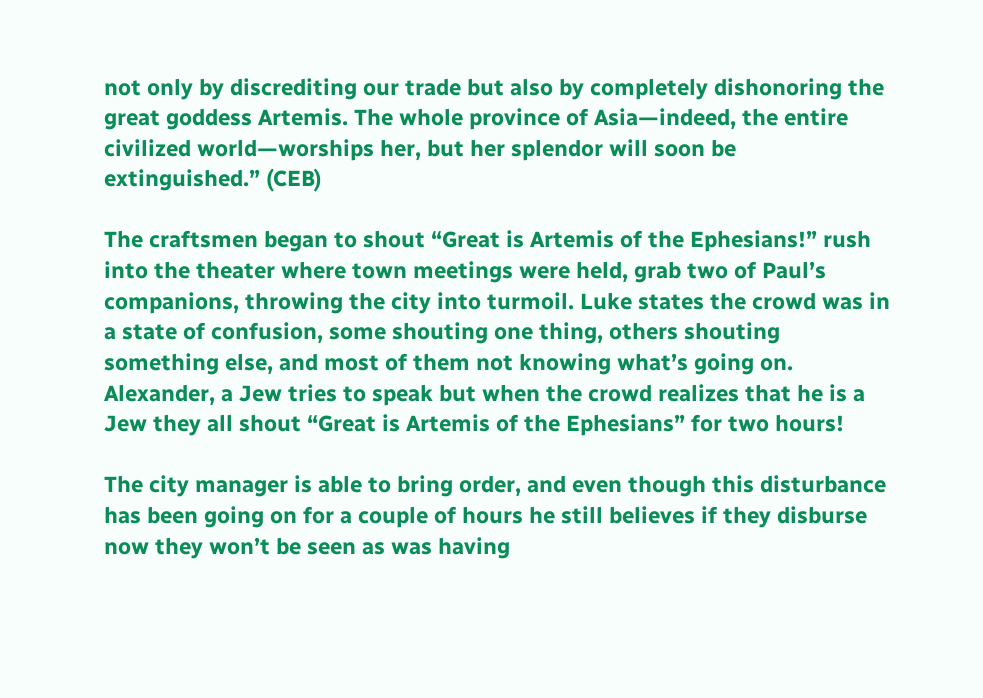not only by discrediting our trade but also by completely dishonoring the great goddess Artemis. The whole province of Asia—indeed, the entire civilized world—worships her, but her splendor will soon be extinguished.” (CEB)

The craftsmen began to shout “Great is Artemis of the Ephesians!” rush into the theater where town meetings were held, grab two of Paul’s companions, throwing the city into turmoil. Luke states the crowd was in a state of confusion, some shouting one thing, others shouting something else, and most of them not knowing what’s going on. Alexander, a Jew tries to speak but when the crowd realizes that he is a Jew they all shout “Great is Artemis of the Ephesians” for two hours!

The city manager is able to bring order, and even though this disturbance has been going on for a couple of hours he still believes if they disburse now they won’t be seen as was having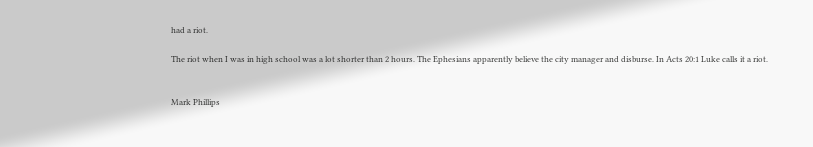had a riot.

The riot when I was in high school was a lot shorter than 2 hours. The Ephesians apparently believe the city manager and disburse. In Acts 20:1 Luke calls it a riot.


Mark Phillips